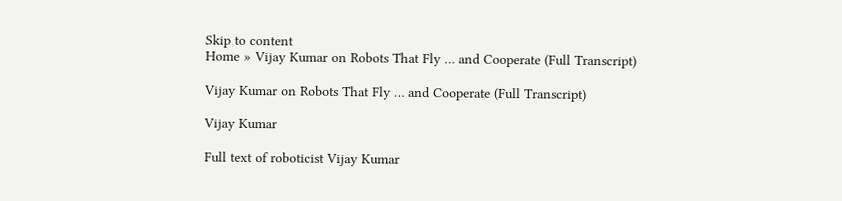Skip to content
Home » Vijay Kumar on Robots That Fly … and Cooperate (Full Transcript)

Vijay Kumar on Robots That Fly … and Cooperate (Full Transcript)

Vijay Kumar

Full text of roboticist Vijay Kumar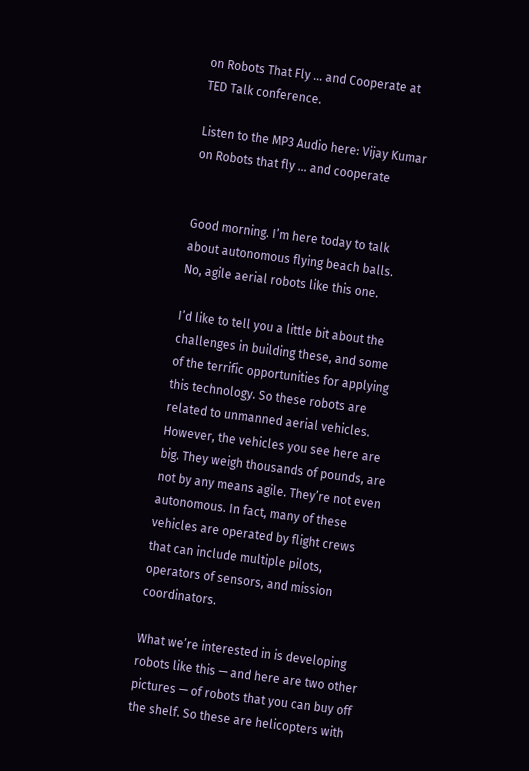on Robots That Fly … and Cooperate at TED Talk conference.

Listen to the MP3 Audio here: Vijay Kumar on Robots that fly … and cooperate


Good morning. I’m here today to talk about autonomous flying beach balls. No, agile aerial robots like this one.

I’d like to tell you a little bit about the challenges in building these, and some of the terrific opportunities for applying this technology. So these robots are related to unmanned aerial vehicles. However, the vehicles you see here are big. They weigh thousands of pounds, are not by any means agile. They’re not even autonomous. In fact, many of these vehicles are operated by flight crews that can include multiple pilots, operators of sensors, and mission coordinators.

What we’re interested in is developing robots like this — and here are two other pictures — of robots that you can buy off the shelf. So these are helicopters with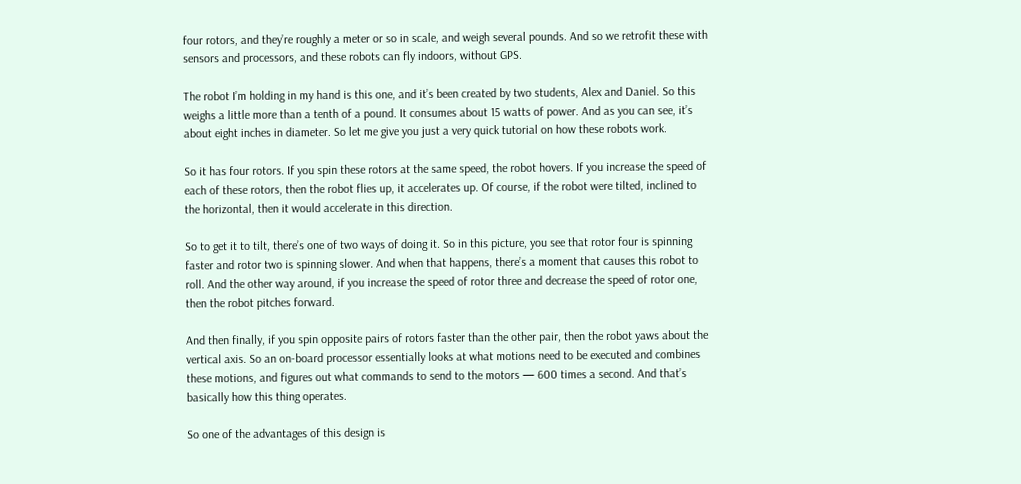four rotors, and they’re roughly a meter or so in scale, and weigh several pounds. And so we retrofit these with sensors and processors, and these robots can fly indoors, without GPS.

The robot I’m holding in my hand is this one, and it’s been created by two students, Alex and Daniel. So this weighs a little more than a tenth of a pound. It consumes about 15 watts of power. And as you can see, it’s about eight inches in diameter. So let me give you just a very quick tutorial on how these robots work.

So it has four rotors. If you spin these rotors at the same speed, the robot hovers. If you increase the speed of each of these rotors, then the robot flies up, it accelerates up. Of course, if the robot were tilted, inclined to the horizontal, then it would accelerate in this direction.

So to get it to tilt, there’s one of two ways of doing it. So in this picture, you see that rotor four is spinning faster and rotor two is spinning slower. And when that happens, there’s a moment that causes this robot to roll. And the other way around, if you increase the speed of rotor three and decrease the speed of rotor one, then the robot pitches forward.

And then finally, if you spin opposite pairs of rotors faster than the other pair, then the robot yaws about the vertical axis. So an on-board processor essentially looks at what motions need to be executed and combines these motions, and figures out what commands to send to the motors — 600 times a second. And that’s basically how this thing operates.

So one of the advantages of this design is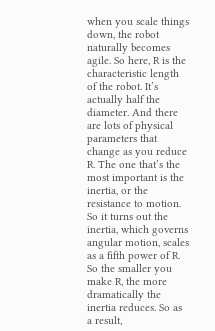when you scale things down, the robot naturally becomes agile. So here, R is the characteristic length of the robot. It’s actually half the diameter. And there are lots of physical parameters that change as you reduce R. The one that’s the most important is the inertia, or the resistance to motion. So it turns out the inertia, which governs angular motion, scales as a fifth power of R. So the smaller you make R, the more dramatically the inertia reduces. So as a result,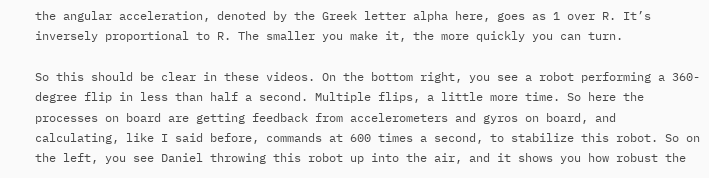the angular acceleration, denoted by the Greek letter alpha here, goes as 1 over R. It’s inversely proportional to R. The smaller you make it, the more quickly you can turn.

So this should be clear in these videos. On the bottom right, you see a robot performing a 360-degree flip in less than half a second. Multiple flips, a little more time. So here the processes on board are getting feedback from accelerometers and gyros on board, and calculating, like I said before, commands at 600 times a second, to stabilize this robot. So on the left, you see Daniel throwing this robot up into the air, and it shows you how robust the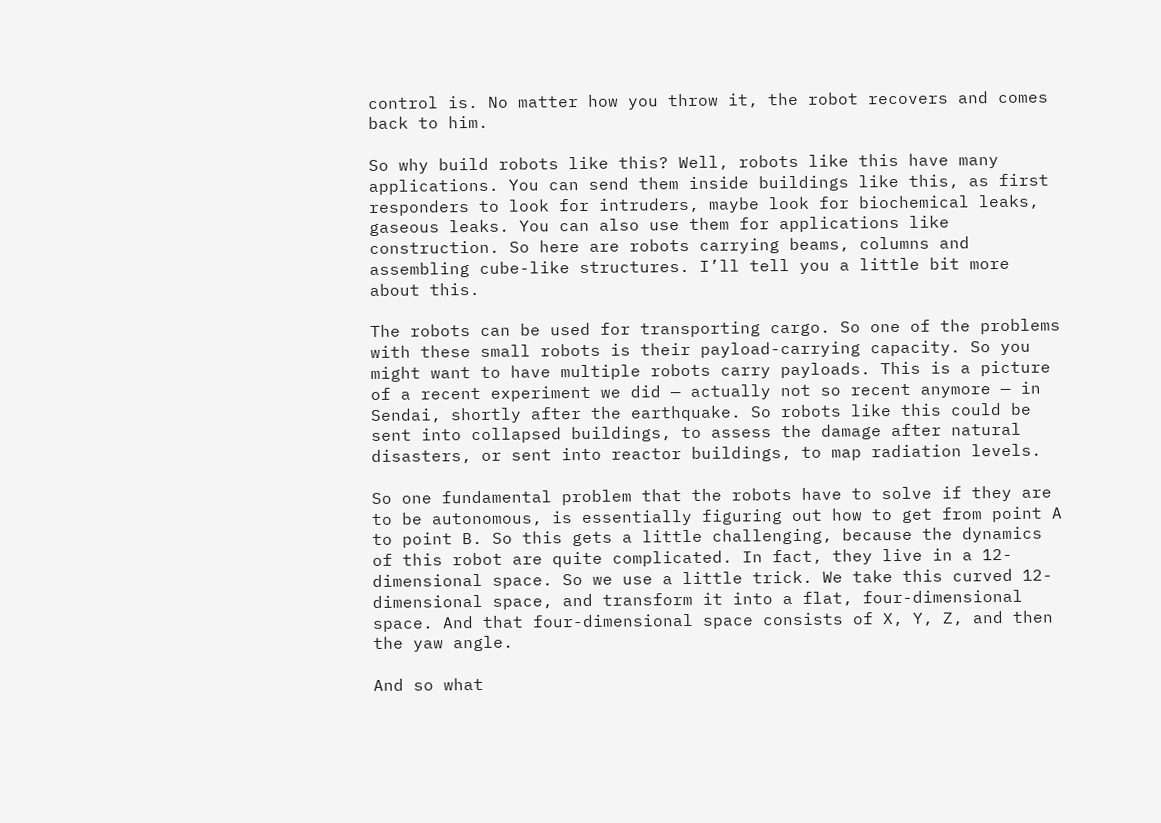control is. No matter how you throw it, the robot recovers and comes back to him.

So why build robots like this? Well, robots like this have many applications. You can send them inside buildings like this, as first responders to look for intruders, maybe look for biochemical leaks, gaseous leaks. You can also use them for applications like construction. So here are robots carrying beams, columns and assembling cube-like structures. I’ll tell you a little bit more about this.

The robots can be used for transporting cargo. So one of the problems with these small robots is their payload-carrying capacity. So you might want to have multiple robots carry payloads. This is a picture of a recent experiment we did — actually not so recent anymore — in Sendai, shortly after the earthquake. So robots like this could be sent into collapsed buildings, to assess the damage after natural disasters, or sent into reactor buildings, to map radiation levels.

So one fundamental problem that the robots have to solve if they are to be autonomous, is essentially figuring out how to get from point A to point B. So this gets a little challenging, because the dynamics of this robot are quite complicated. In fact, they live in a 12-dimensional space. So we use a little trick. We take this curved 12-dimensional space, and transform it into a flat, four-dimensional space. And that four-dimensional space consists of X, Y, Z, and then the yaw angle.

And so what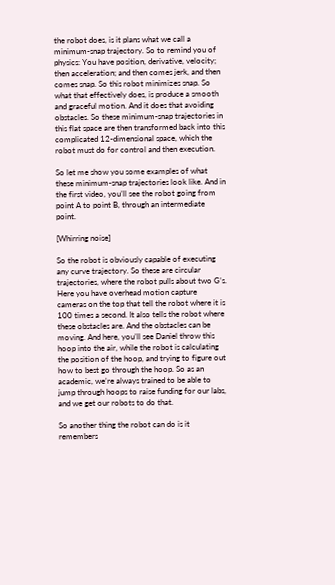the robot does, is it plans what we call a minimum-snap trajectory. So to remind you of physics: You have position, derivative, velocity; then acceleration; and then comes jerk, and then comes snap. So this robot minimizes snap. So what that effectively does, is produce a smooth and graceful motion. And it does that avoiding obstacles. So these minimum-snap trajectories in this flat space are then transformed back into this complicated 12-dimensional space, which the robot must do for control and then execution.

So let me show you some examples of what these minimum-snap trajectories look like. And in the first video, you’ll see the robot going from point A to point B, through an intermediate point.

[Whirring noise]

So the robot is obviously capable of executing any curve trajectory. So these are circular trajectories, where the robot pulls about two G’s. Here you have overhead motion capture cameras on the top that tell the robot where it is 100 times a second. It also tells the robot where these obstacles are. And the obstacles can be moving. And here, you’ll see Daniel throw this hoop into the air, while the robot is calculating the position of the hoop, and trying to figure out how to best go through the hoop. So as an academic, we’re always trained to be able to jump through hoops to raise funding for our labs, and we get our robots to do that.

So another thing the robot can do is it remembers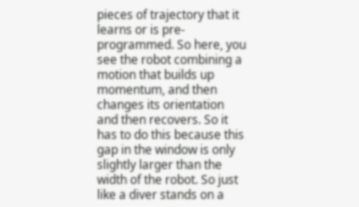pieces of trajectory that it learns or is pre-programmed. So here, you see the robot combining a motion that builds up momentum, and then changes its orientation and then recovers. So it has to do this because this gap in the window is only slightly larger than the width of the robot. So just like a diver stands on a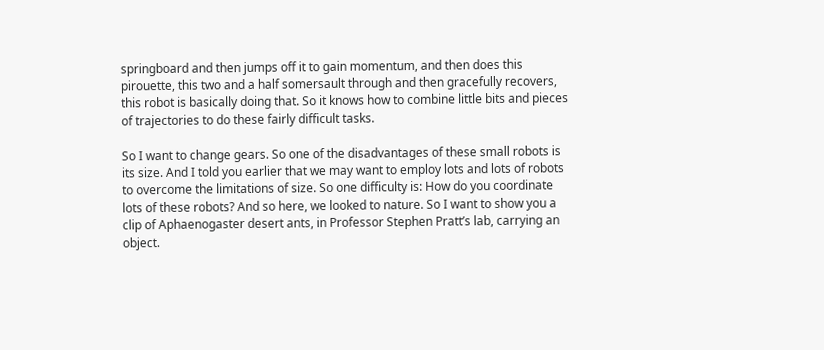springboard and then jumps off it to gain momentum, and then does this pirouette, this two and a half somersault through and then gracefully recovers, this robot is basically doing that. So it knows how to combine little bits and pieces of trajectories to do these fairly difficult tasks.

So I want to change gears. So one of the disadvantages of these small robots is its size. And I told you earlier that we may want to employ lots and lots of robots to overcome the limitations of size. So one difficulty is: How do you coordinate lots of these robots? And so here, we looked to nature. So I want to show you a clip of Aphaenogaster desert ants, in Professor Stephen Pratt’s lab, carrying an object.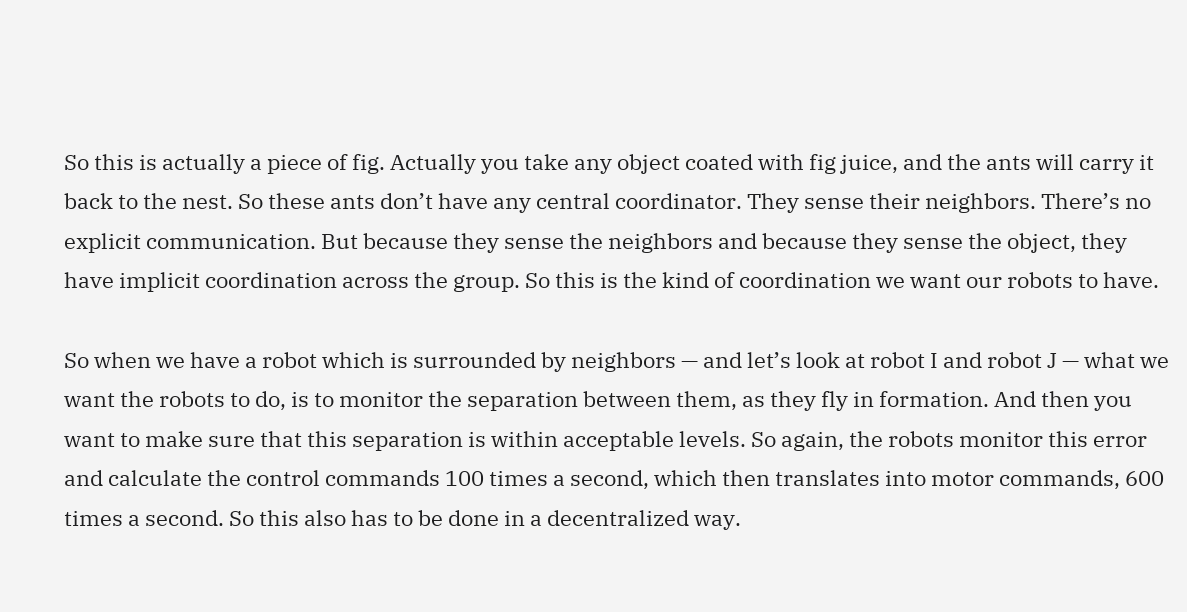So this is actually a piece of fig. Actually you take any object coated with fig juice, and the ants will carry it back to the nest. So these ants don’t have any central coordinator. They sense their neighbors. There’s no explicit communication. But because they sense the neighbors and because they sense the object, they have implicit coordination across the group. So this is the kind of coordination we want our robots to have.

So when we have a robot which is surrounded by neighbors — and let’s look at robot I and robot J — what we want the robots to do, is to monitor the separation between them, as they fly in formation. And then you want to make sure that this separation is within acceptable levels. So again, the robots monitor this error and calculate the control commands 100 times a second, which then translates into motor commands, 600 times a second. So this also has to be done in a decentralized way.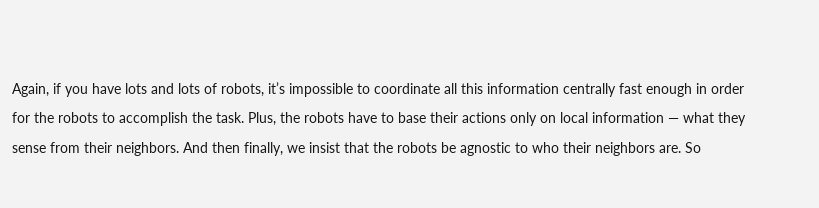Again, if you have lots and lots of robots, it’s impossible to coordinate all this information centrally fast enough in order for the robots to accomplish the task. Plus, the robots have to base their actions only on local information — what they sense from their neighbors. And then finally, we insist that the robots be agnostic to who their neighbors are. So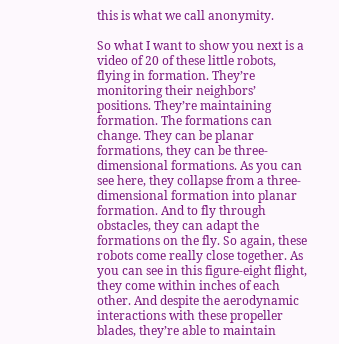this is what we call anonymity.

So what I want to show you next is a video of 20 of these little robots, flying in formation. They’re monitoring their neighbors’ positions. They’re maintaining formation. The formations can change. They can be planar formations, they can be three-dimensional formations. As you can see here, they collapse from a three-dimensional formation into planar formation. And to fly through obstacles, they can adapt the formations on the fly. So again, these robots come really close together. As you can see in this figure-eight flight, they come within inches of each other. And despite the aerodynamic interactions with these propeller blades, they’re able to maintain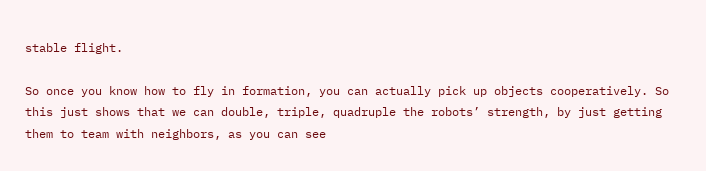stable flight.

So once you know how to fly in formation, you can actually pick up objects cooperatively. So this just shows that we can double, triple, quadruple the robots’ strength, by just getting them to team with neighbors, as you can see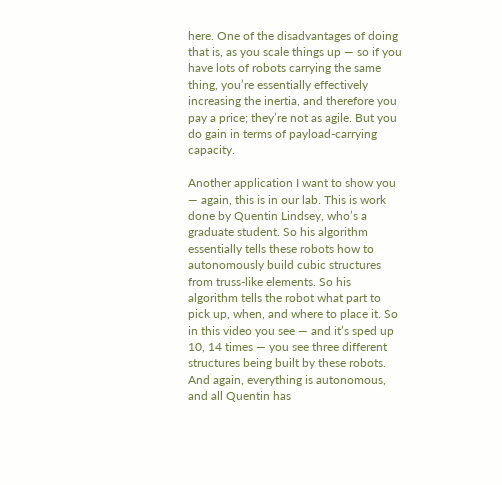here. One of the disadvantages of doing that is, as you scale things up — so if you have lots of robots carrying the same thing, you’re essentially effectively increasing the inertia, and therefore you pay a price; they’re not as agile. But you do gain in terms of payload-carrying capacity.

Another application I want to show you — again, this is in our lab. This is work done by Quentin Lindsey, who’s a graduate student. So his algorithm essentially tells these robots how to autonomously build cubic structures from truss-like elements. So his algorithm tells the robot what part to pick up, when, and where to place it. So in this video you see — and it’s sped up 10, 14 times — you see three different structures being built by these robots. And again, everything is autonomous, and all Quentin has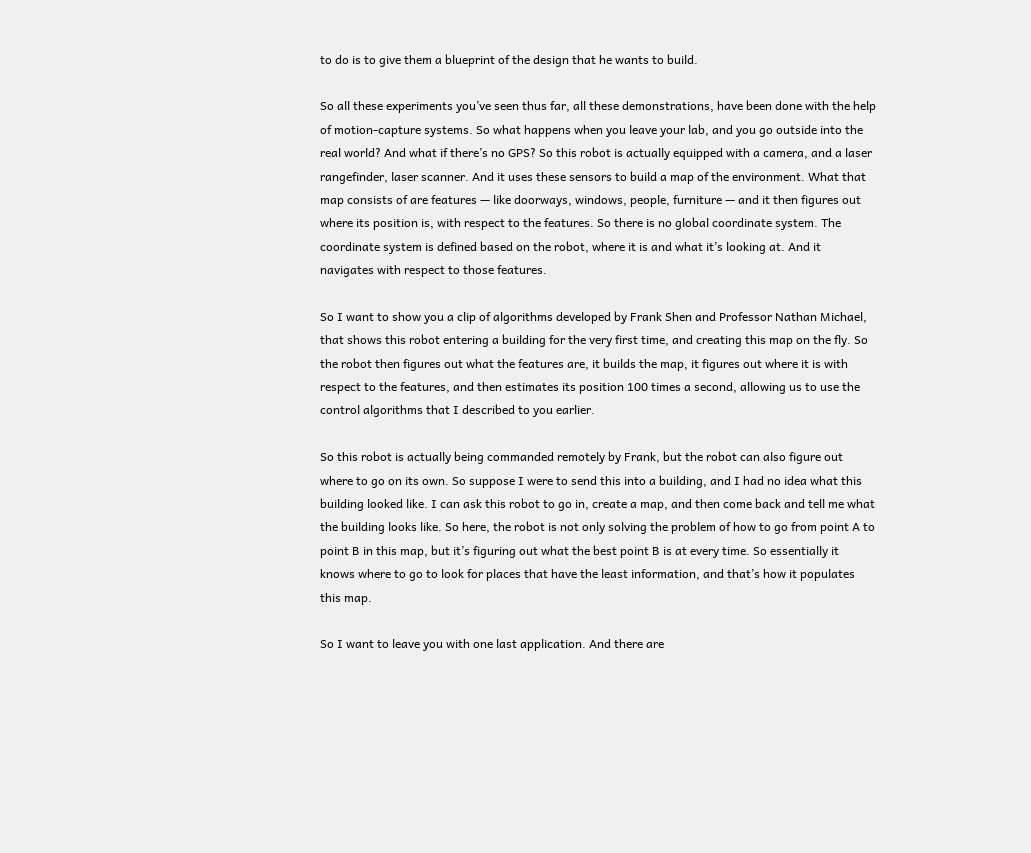to do is to give them a blueprint of the design that he wants to build.

So all these experiments you’ve seen thus far, all these demonstrations, have been done with the help of motion-capture systems. So what happens when you leave your lab, and you go outside into the real world? And what if there’s no GPS? So this robot is actually equipped with a camera, and a laser rangefinder, laser scanner. And it uses these sensors to build a map of the environment. What that map consists of are features — like doorways, windows, people, furniture — and it then figures out where its position is, with respect to the features. So there is no global coordinate system. The coordinate system is defined based on the robot, where it is and what it’s looking at. And it navigates with respect to those features.

So I want to show you a clip of algorithms developed by Frank Shen and Professor Nathan Michael, that shows this robot entering a building for the very first time, and creating this map on the fly. So the robot then figures out what the features are, it builds the map, it figures out where it is with respect to the features, and then estimates its position 100 times a second, allowing us to use the control algorithms that I described to you earlier.

So this robot is actually being commanded remotely by Frank, but the robot can also figure out where to go on its own. So suppose I were to send this into a building, and I had no idea what this building looked like. I can ask this robot to go in, create a map, and then come back and tell me what the building looks like. So here, the robot is not only solving the problem of how to go from point A to point B in this map, but it’s figuring out what the best point B is at every time. So essentially it knows where to go to look for places that have the least information, and that’s how it populates this map.

So I want to leave you with one last application. And there are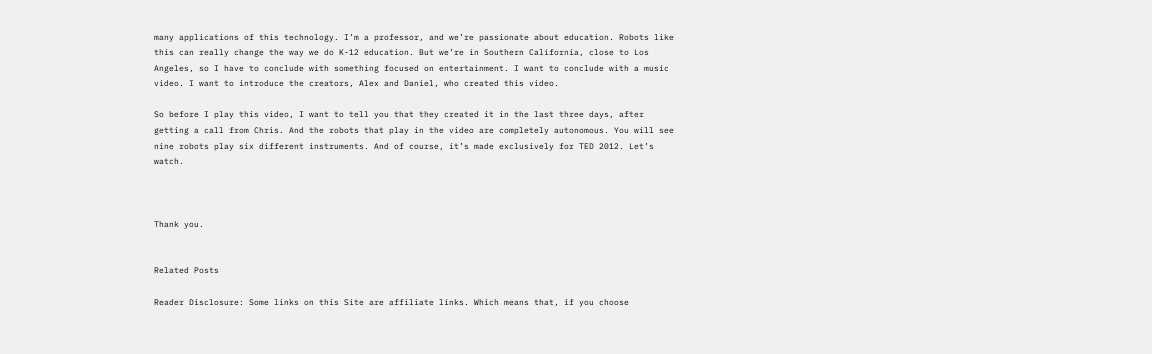many applications of this technology. I’m a professor, and we’re passionate about education. Robots like this can really change the way we do K-12 education. But we’re in Southern California, close to Los Angeles, so I have to conclude with something focused on entertainment. I want to conclude with a music video. I want to introduce the creators, Alex and Daniel, who created this video.

So before I play this video, I want to tell you that they created it in the last three days, after getting a call from Chris. And the robots that play in the video are completely autonomous. You will see nine robots play six different instruments. And of course, it’s made exclusively for TED 2012. Let’s watch.



Thank you.


Related Posts

Reader Disclosure: Some links on this Site are affiliate links. Which means that, if you choose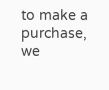to make a purchase, we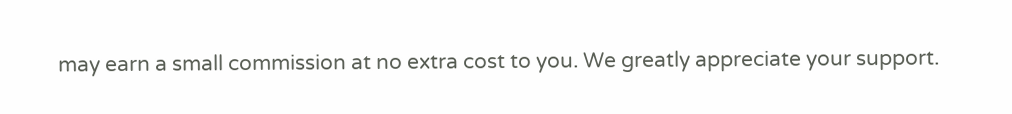may earn a small commission at no extra cost to you. We greatly appreciate your support.